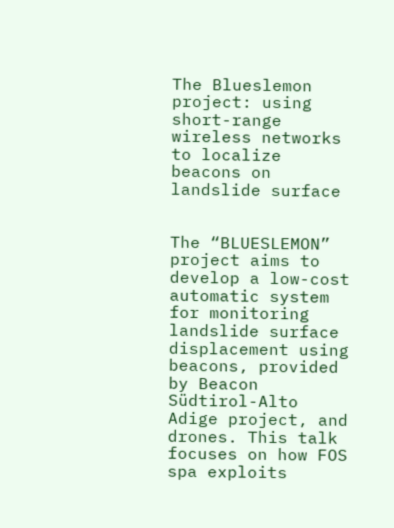The Blueslemon project: using short-range wireless networks to localize beacons on landslide surface


The “BLUESLEMON” project aims to develop a low-cost automatic system for monitoring landslide surface displacement using beacons, provided by Beacon Südtirol-Alto Adige project, and drones. This talk focuses on how FOS spa exploits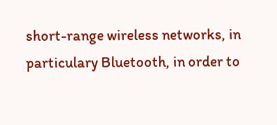short-range wireless networks, in particulary Bluetooth, in order to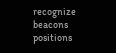recognize beacons positions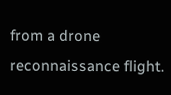from a drone reconnaissance flight.